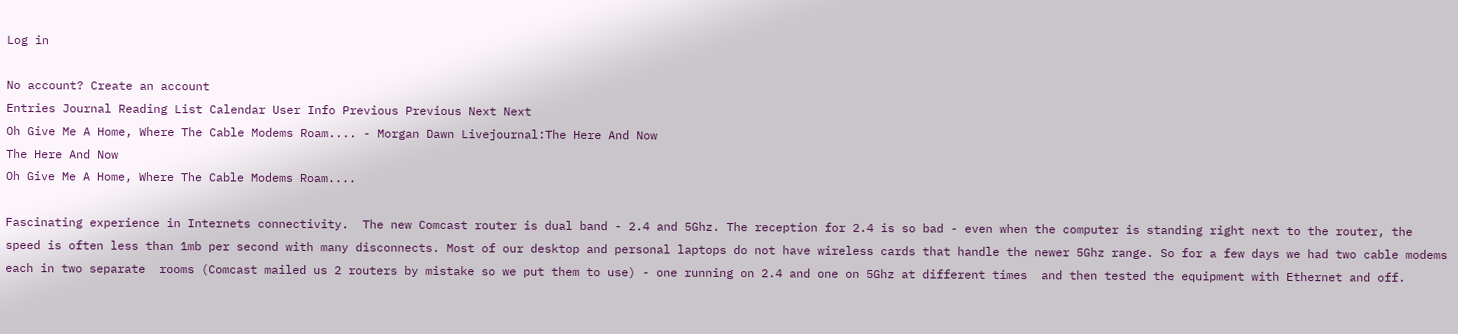Log in

No account? Create an account
Entries Journal Reading List Calendar User Info Previous Previous Next Next
Oh Give Me A Home, Where The Cable Modems Roam.... - Morgan Dawn Livejournal:The Here And Now
The Here And Now
Oh Give Me A Home, Where The Cable Modems Roam....

Fascinating experience in Internets connectivity.  The new Comcast router is dual band - 2.4 and 5Ghz. The reception for 2.4 is so bad - even when the computer is standing right next to the router, the speed is often less than 1mb per second with many disconnects. Most of our desktop and personal laptops do not have wireless cards that handle the newer 5Ghz range. So for a few days we had two cable modems  each in two separate  rooms (Comcast mailed us 2 routers by mistake so we put them to use) - one running on 2.4 and one on 5Ghz at different times  and then tested the equipment with Ethernet and off.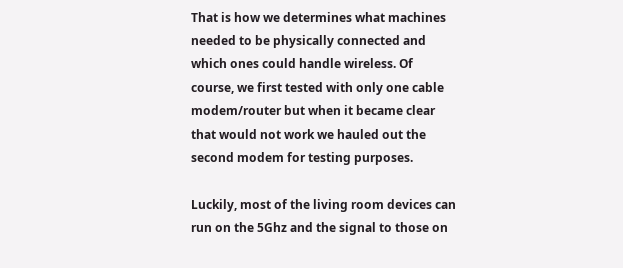That is how we determines what machines needed to be physically connected and which ones could handle wireless. Of course, we first tested with only one cable modem/router but when it became clear that would not work we hauled out the second modem for testing purposes.

Luckily, most of the living room devices can run on the 5Ghz and the signal to those on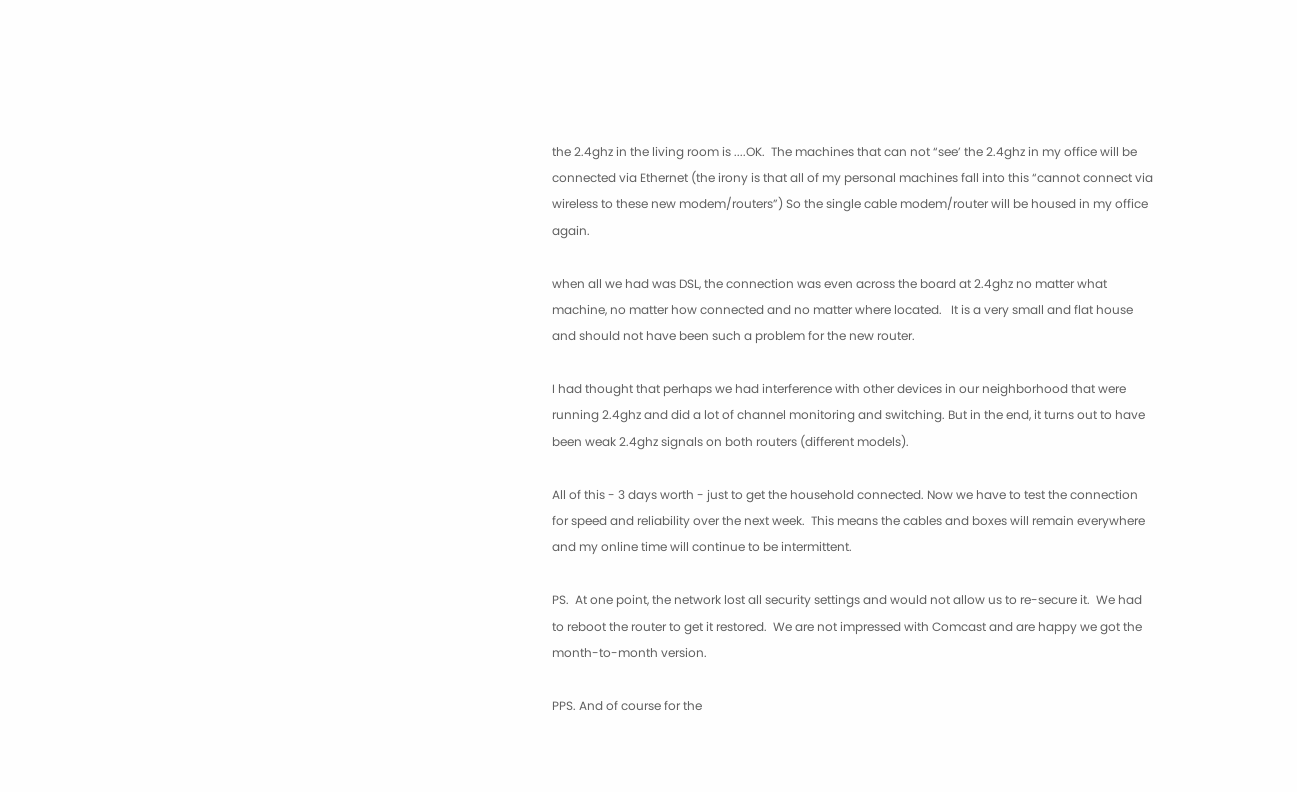the 2.4ghz in the living room is ....OK.  The machines that can not “see’ the 2.4ghz in my office will be connected via Ethernet (the irony is that all of my personal machines fall into this “cannot connect via wireless to these new modem/routers”) So the single cable modem/router will be housed in my office again.

when all we had was DSL, the connection was even across the board at 2.4ghz no matter what machine, no matter how connected and no matter where located.   It is a very small and flat house and should not have been such a problem for the new router.

I had thought that perhaps we had interference with other devices in our neighborhood that were running 2.4ghz and did a lot of channel monitoring and switching. But in the end, it turns out to have been weak 2.4ghz signals on both routers (different models).

All of this - 3 days worth - just to get the household connected. Now we have to test the connection for speed and reliability over the next week.  This means the cables and boxes will remain everywhere and my online time will continue to be intermittent.

PS.  At one point, the network lost all security settings and would not allow us to re-secure it.  We had to reboot the router to get it restored.  We are not impressed with Comcast and are happy we got the month-to-month version.

PPS. And of course for the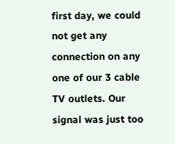first day, we could not get any connection on any one of our 3 cable TV outlets. Our signal was just too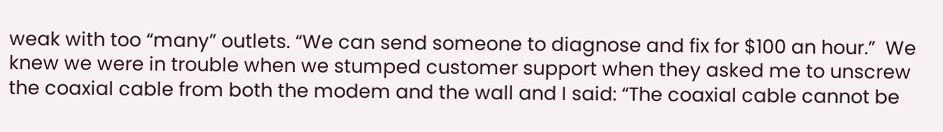weak with too “many” outlets. “We can send someone to diagnose and fix for $100 an hour.”  We knew we were in trouble when we stumped customer support when they asked me to unscrew the coaxial cable from both the modem and the wall and I said: “The coaxial cable cannot be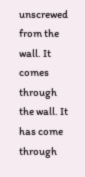unscrewed from the wall. It comes through the wall. It has come through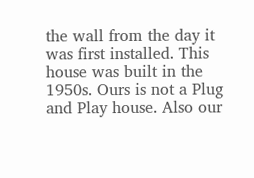the wall from the day it was first installed. This house was built in the 1950s. Ours is not a Plug and Play house. Also our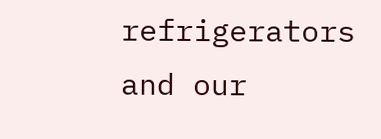refrigerators and our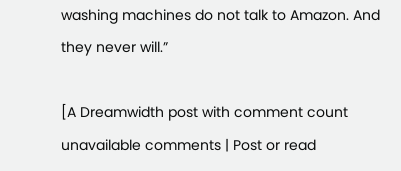washing machines do not talk to Amazon. And they never will.”

[A Dreamwidth post with comment count unavailable comments | Post or read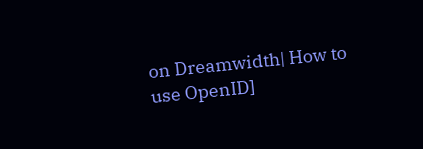on Dreamwidth| How to use OpenID]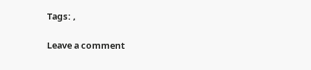Tags: ,

Leave a comment